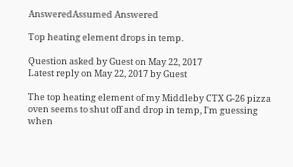AnsweredAssumed Answered

Top heating element drops in temp.

Question asked by Guest on May 22, 2017
Latest reply on May 22, 2017 by Guest

The top heating element of my Middleby CTX G-26 pizza oven seems to shut off and drop in temp, I'm guessing when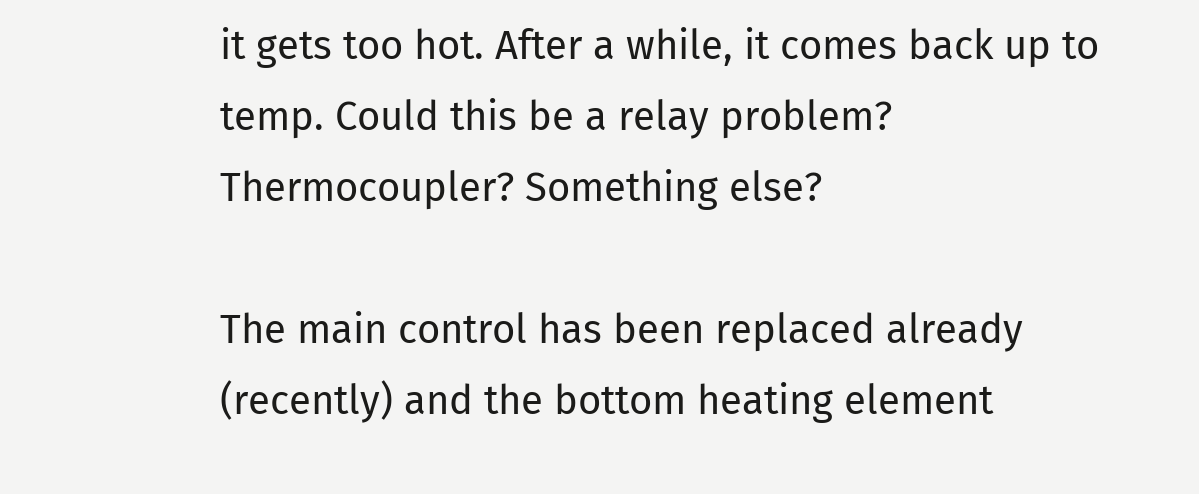it gets too hot. After a while, it comes back up to temp. Could this be a relay problem? Thermocoupler? Something else?

The main control has been replaced already (recently) and the bottom heating element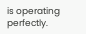is operating perfectly.